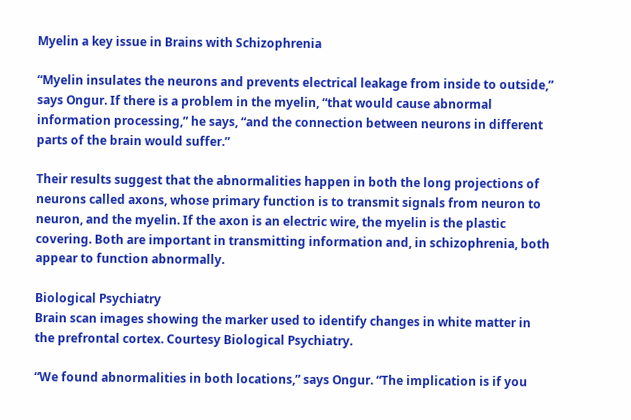Myelin a key issue in Brains with Schizophrenia

“Myelin insulates the neurons and prevents electrical leakage from inside to outside,” says Ongur. If there is a problem in the myelin, “that would cause abnormal information processing,” he says, “and the connection between neurons in different parts of the brain would suffer.”

Their results suggest that the abnormalities happen in both the long projections of neurons called axons, whose primary function is to transmit signals from neuron to neuron, and the myelin. If the axon is an electric wire, the myelin is the plastic covering. Both are important in transmitting information and, in schizophrenia, both appear to function abnormally.

Biological Psychiatry
Brain scan images showing the marker used to identify changes in white matter in the prefrontal cortex. Courtesy Biological Psychiatry.

“We found abnormalities in both locations,” says Ongur. “The implication is if you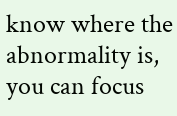know where the abnormality is, you can focus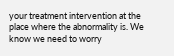your treatment intervention at the place where the abnormality is. We know we need to worry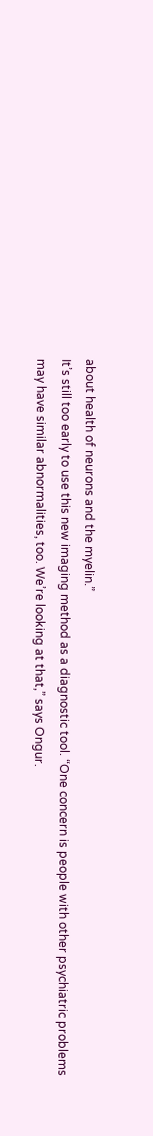about health of neurons and the myelin.”
It’s still too early to use this new imaging method as a diagnostic tool. “One concern is people with other psychiatric problems may have similar abnormalities, too. We’re looking at that,” says Ongur.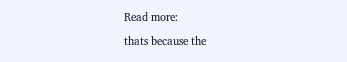Read more:

thats because the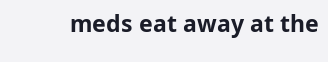meds eat away at the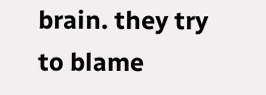brain. they try to blame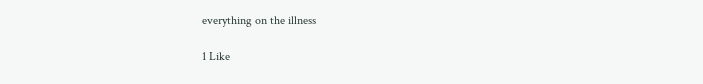everything on the illness

1 Like